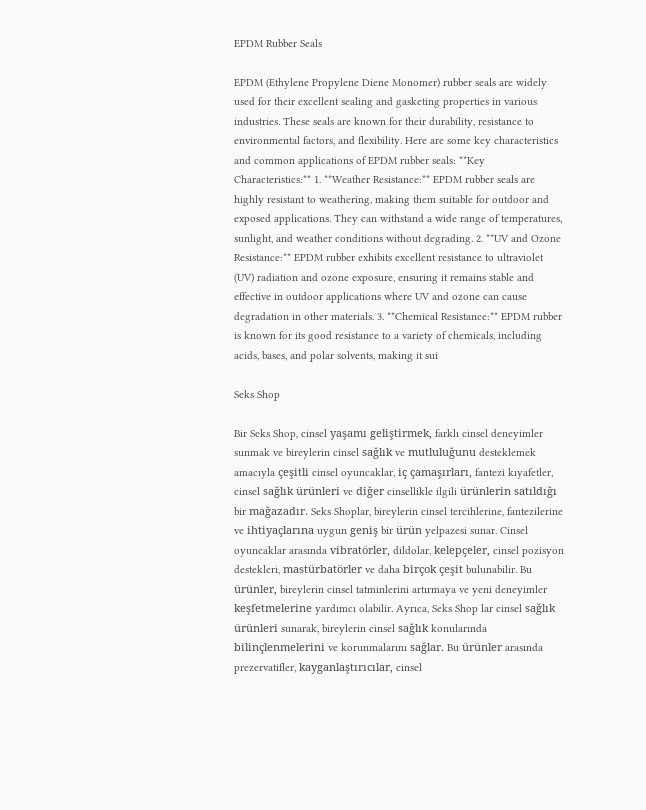EPDM Rubber Seals

EPDM (Ethylene Propylene Diene Monomer) rubber seals are widely used for their excellent sealing and gasketing properties in various industries. These seals are known for their durability, resistance to environmental factors, and flexibility. Here are some key characteristics and common applications of EPDM rubber seals: **Key Characteristics:** 1. **Weather Resistance:** EPDM rubber seals are highly resistant to weathering, making them suitable for outdoor and exposed applications. They can withstand a wide range of temperatures, sunlight, and weather conditions without degrading. 2. **UV and Ozone Resistance:** EPDM rubber exhibits excellent resistance to ultraviolet (UV) radiation and ozone exposure, ensuring it remains stable and effective in outdoor applications where UV and ozone can cause degradation in other materials. 3. **Chemical Resistance:** EPDM rubber is known for its good resistance to a variety of chemicals, including acids, bases, and polar solvents, making it sui

Seks Shop

Bir Seks Shop, cinsel yaşamı geliştirmek, farklı cinsel deneyimler sunmak ve bireylerin cinsel sağlık ve mutluluğunu desteklemek amacıyla çeşitli cinsel oyuncaklar, iç çamaşırları, fantezi kıyafetler, cinsel sağlık ürünleri ve diğer cinsellikle ilgili ürünlerin satıldığı bir mağazadır. Seks Shoplar, bireylerin cinsel tercihlerine, fantezilerine ve ihtiyaçlarına uygun geniş bir ürün yelpazesi sunar. Cinsel oyuncaklar arasında vibratörler, dildolar, kelepçeler, cinsel pozisyon destekleri, mastürbatörler ve daha birçok çeşit bulunabilir. Bu ürünler, bireylerin cinsel tatminlerini artırmaya ve yeni deneyimler keşfetmelerine yardımcı olabilir. Ayrıca, Seks Shop lar cinsel sağlık ürünleri sunarak, bireylerin cinsel sağlık konularında bilinçlenmelerini ve korunmalarını sağlar. Bu ürünler arasında prezervatifler, kayganlaştırıcılar, cinsel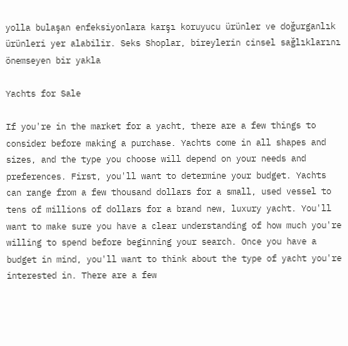yolla bulaşan enfeksiyonlara karşı koruyucu ürünler ve doğurganlık ürünleri yer alabilir. Seks Shoplar, bireylerin cinsel sağlıklarını önemseyen bir yakla

Yachts for Sale

If you're in the market for a yacht, there are a few things to consider before making a purchase. Yachts come in all shapes and sizes, and the type you choose will depend on your needs and preferences. First, you'll want to determine your budget. Yachts can range from a few thousand dollars for a small, used vessel to tens of millions of dollars for a brand new, luxury yacht. You'll want to make sure you have a clear understanding of how much you're willing to spend before beginning your search. Once you have a budget in mind, you'll want to think about the type of yacht you're interested in. There are a few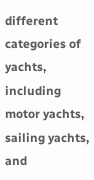different categories of yachts, including motor yachts, sailing yachts, and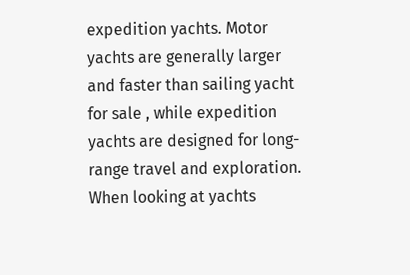expedition yachts. Motor yachts are generally larger and faster than sailing yacht for sale , while expedition yachts are designed for long-range travel and exploration. When looking at yachts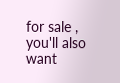for sale , you'll also want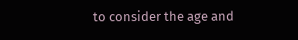to consider the age and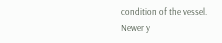condition of the vessel. Newer y